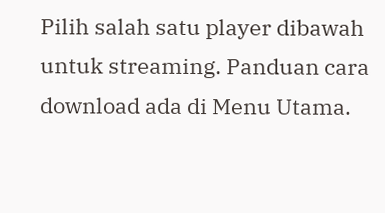Pilih salah satu player dibawah untuk streaming. Panduan cara download ada di Menu Utama.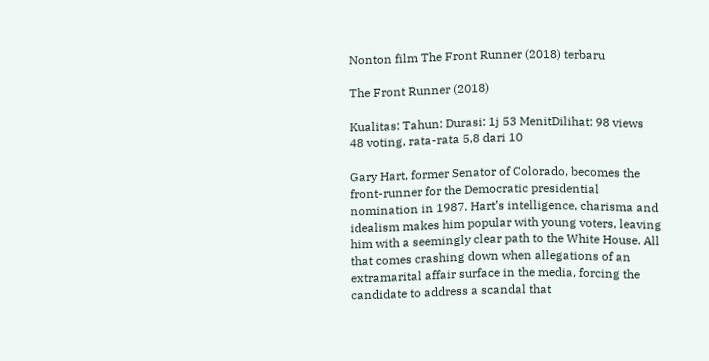Nonton film The Front Runner (2018) terbaru

The Front Runner (2018)

Kualitas: Tahun: Durasi: 1j 53 MenitDilihat: 98 views
48 voting, rata-rata 5,8 dari 10

Gary Hart, former Senator of Colorado, becomes the front-runner for the Democratic presidential nomination in 1987. Hart’s intelligence, charisma and idealism makes him popular with young voters, leaving him with a seemingly clear path to the White House. All that comes crashing down when allegations of an extramarital affair surface in the media, forcing the candidate to address a scandal that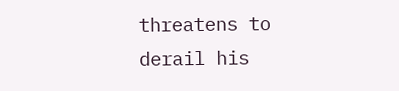threatens to derail his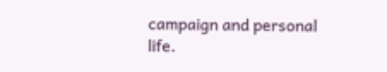campaign and personal life.